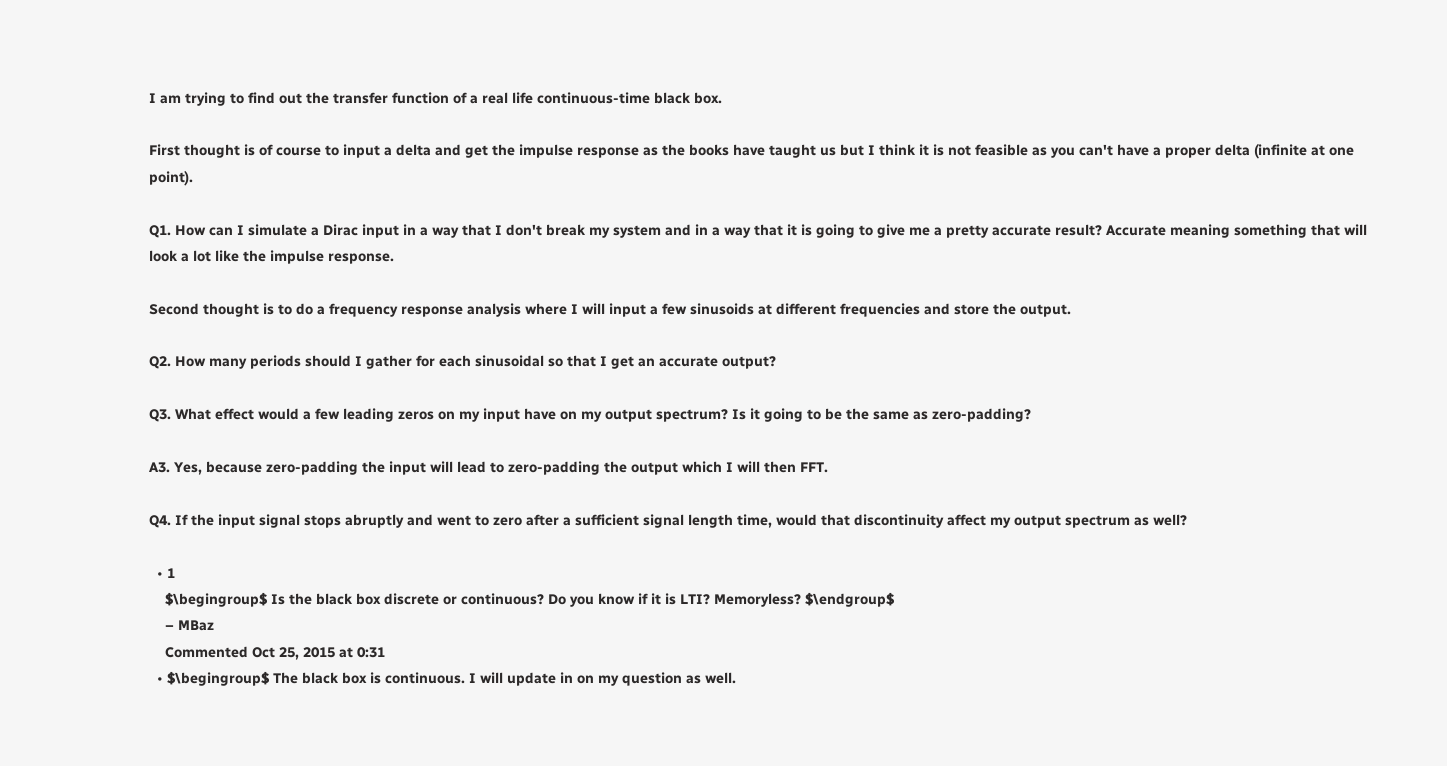I am trying to find out the transfer function of a real life continuous-time black box.

First thought is of course to input a delta and get the impulse response as the books have taught us but I think it is not feasible as you can't have a proper delta (infinite at one point).

Q1. How can I simulate a Dirac input in a way that I don't break my system and in a way that it is going to give me a pretty accurate result? Accurate meaning something that will look a lot like the impulse response.

Second thought is to do a frequency response analysis where I will input a few sinusoids at different frequencies and store the output.

Q2. How many periods should I gather for each sinusoidal so that I get an accurate output?

Q3. What effect would a few leading zeros on my input have on my output spectrum? Is it going to be the same as zero-padding?

A3. Yes, because zero-padding the input will lead to zero-padding the output which I will then FFT.

Q4. If the input signal stops abruptly and went to zero after a sufficient signal length time, would that discontinuity affect my output spectrum as well?

  • 1
    $\begingroup$ Is the black box discrete or continuous? Do you know if it is LTI? Memoryless? $\endgroup$
    – MBaz
    Commented Oct 25, 2015 at 0:31
  • $\begingroup$ The black box is continuous. I will update in on my question as well.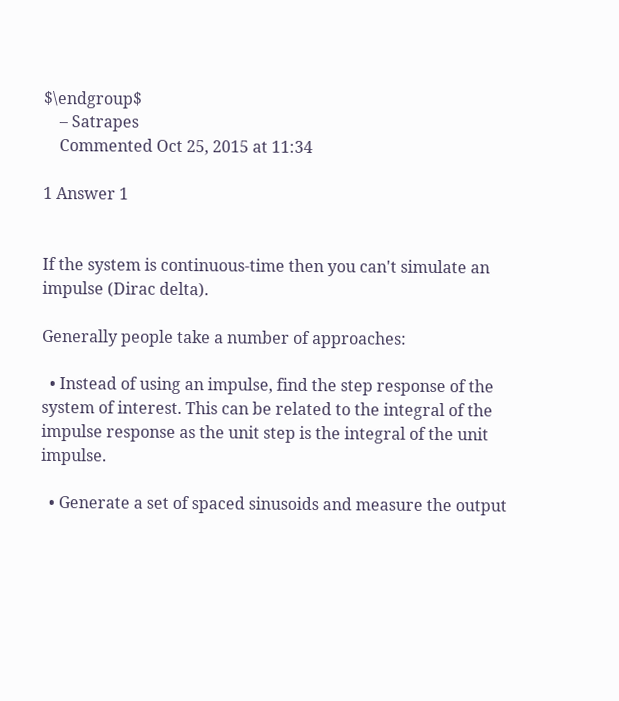$\endgroup$
    – Satrapes
    Commented Oct 25, 2015 at 11:34

1 Answer 1


If the system is continuous-time then you can't simulate an impulse (Dirac delta).

Generally people take a number of approaches:

  • Instead of using an impulse, find the step response of the system of interest. This can be related to the integral of the impulse response as the unit step is the integral of the unit impulse.

  • Generate a set of spaced sinusoids and measure the output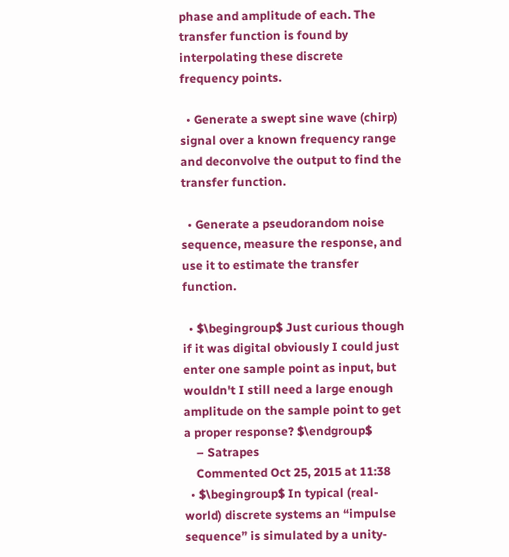phase and amplitude of each. The transfer function is found by interpolating these discrete frequency points.

  • Generate a swept sine wave (chirp) signal over a known frequency range and deconvolve the output to find the transfer function.

  • Generate a pseudorandom noise sequence, measure the response, and use it to estimate the transfer function.

  • $\begingroup$ Just curious though if it was digital obviously I could just enter one sample point as input, but wouldn't I still need a large enough amplitude on the sample point to get a proper response? $\endgroup$
    – Satrapes
    Commented Oct 25, 2015 at 11:38
  • $\begingroup$ In typical (real-world) discrete systems an “impulse sequence” is simulated by a unity-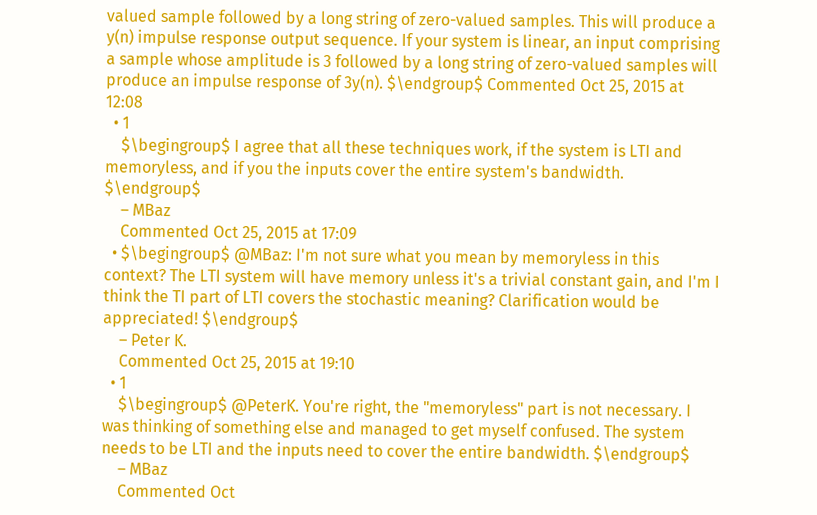valued sample followed by a long string of zero-valued samples. This will produce a y(n) impulse response output sequence. If your system is linear, an input comprising a sample whose amplitude is 3 followed by a long string of zero-valued samples will produce an impulse response of 3y(n). $\endgroup$ Commented Oct 25, 2015 at 12:08
  • 1
    $\begingroup$ I agree that all these techniques work, if the system is LTI and memoryless, and if you the inputs cover the entire system's bandwidth. $\endgroup$
    – MBaz
    Commented Oct 25, 2015 at 17:09
  • $\begingroup$ @MBaz: I'm not sure what you mean by memoryless in this context? The LTI system will have memory unless it's a trivial constant gain, and I'm I think the TI part of LTI covers the stochastic meaning? Clarification would be appreciated! $\endgroup$
    – Peter K.
    Commented Oct 25, 2015 at 19:10
  • 1
    $\begingroup$ @PeterK. You're right, the "memoryless" part is not necessary. I was thinking of something else and managed to get myself confused. The system needs to be LTI and the inputs need to cover the entire bandwidth. $\endgroup$
    – MBaz
    Commented Oct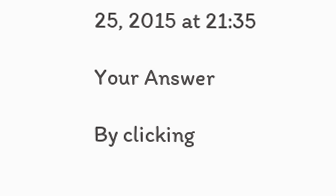25, 2015 at 21:35

Your Answer

By clicking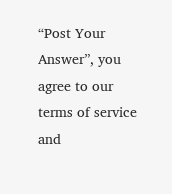“Post Your Answer”, you agree to our terms of service and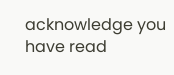acknowledge you have read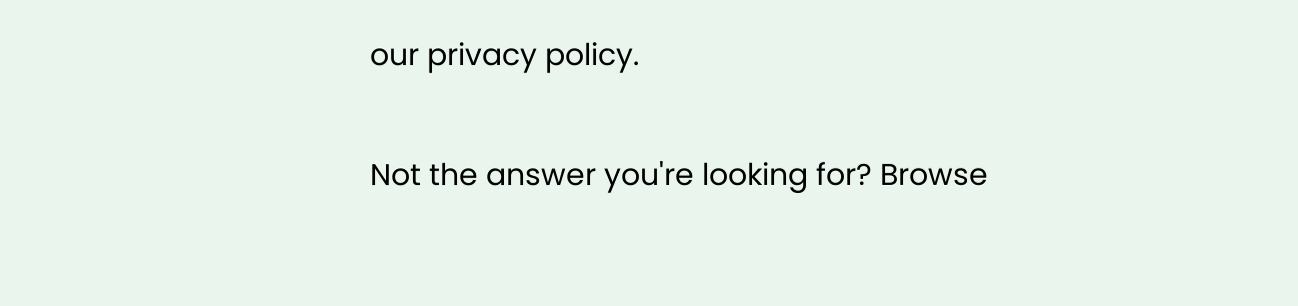our privacy policy.

Not the answer you're looking for? Browse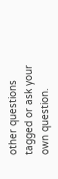other questions tagged or ask your own question.